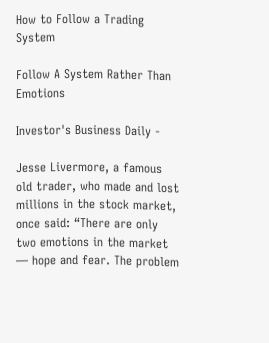How to Follow a Trading System

Follow A System Rather Than Emotions

Investor's Business Daily -

Jesse Livermore, a famous old trader, who made and lost millions in the stock market, once said: “There are only two emotions in the market — hope and fear. The problem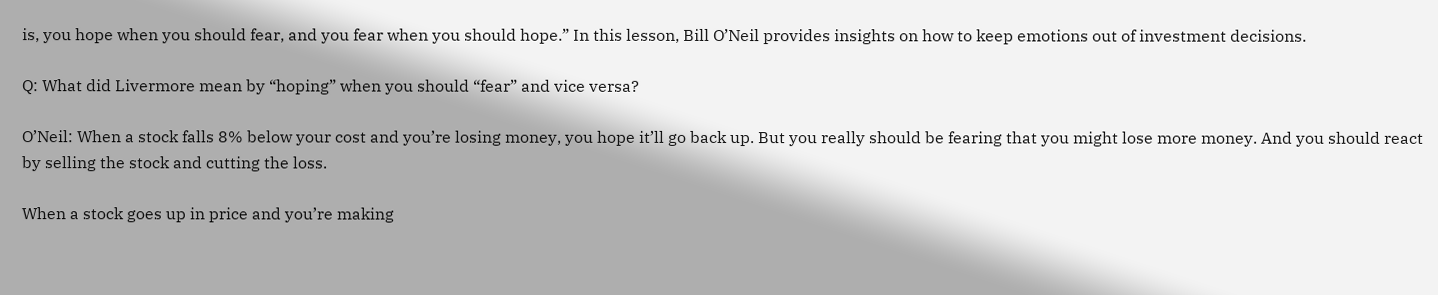is, you hope when you should fear, and you fear when you should hope.” In this lesson, Bill O’Neil provides insights on how to keep emotions out of investment decisions.

Q: What did Livermore mean by “hoping” when you should “fear” and vice versa?

O’Neil: When a stock falls 8% below your cost and you’re losing money, you hope it’ll go back up. But you really should be fearing that you might lose more money. And you should react by selling the stock and cutting the loss.

When a stock goes up in price and you’re making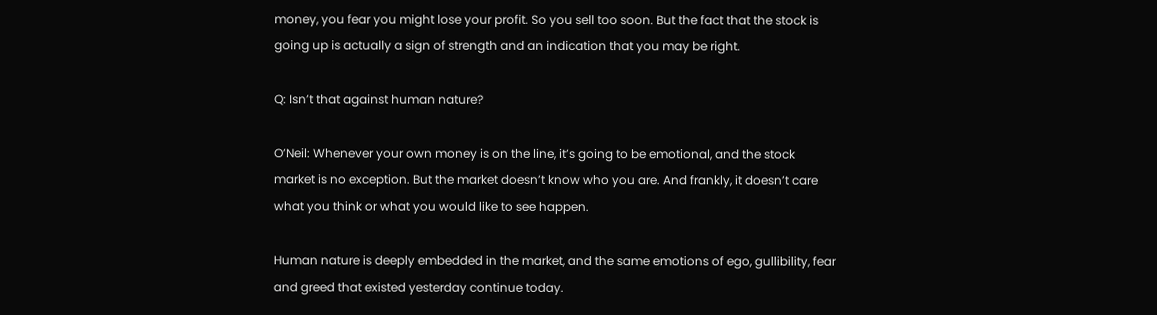money, you fear you might lose your profit. So you sell too soon. But the fact that the stock is going up is actually a sign of strength and an indication that you may be right.

Q: Isn’t that against human nature?

O’Neil: Whenever your own money is on the line, it’s going to be emotional, and the stock market is no exception. But the market doesn’t know who you are. And frankly, it doesn’t care what you think or what you would like to see happen.

Human nature is deeply embedded in the market, and the same emotions of ego, gullibility, fear and greed that existed yesterday continue today.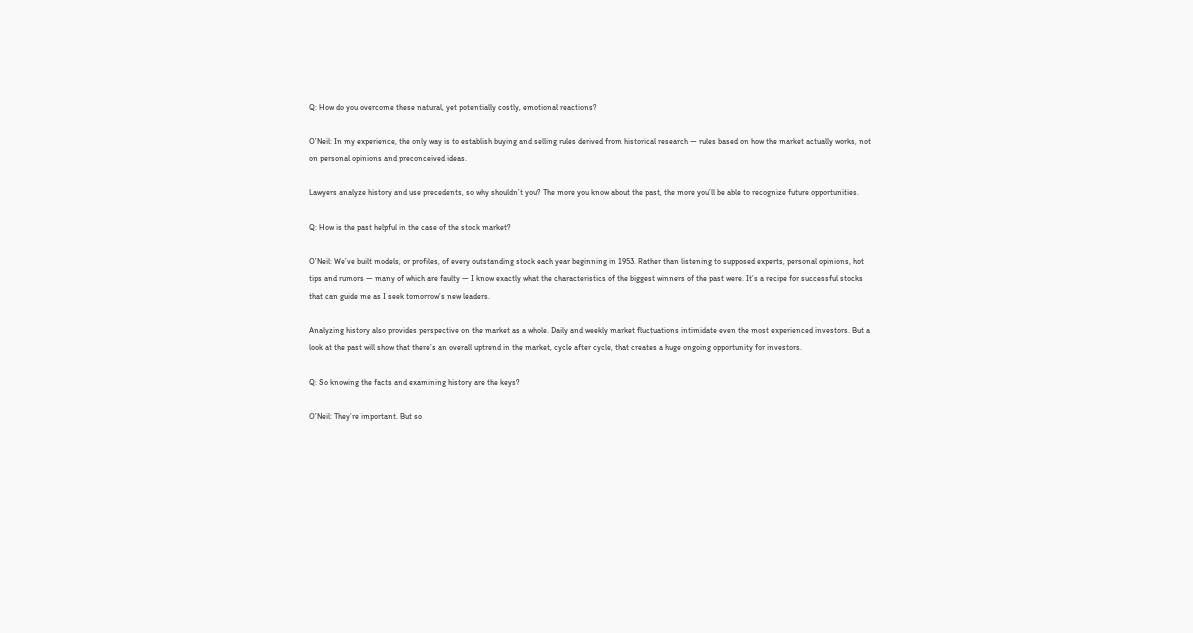Q: How do you overcome these natural, yet potentially costly, emotional reactions?

O’Neil: In my experience, the only way is to establish buying and selling rules derived from historical research — rules based on how the market actually works, not on personal opinions and preconceived ideas.

Lawyers analyze history and use precedents, so why shouldn’t you? The more you know about the past, the more you’ll be able to recognize future opportunities.

Q: How is the past helpful in the case of the stock market?

O’Neil: We’ve built models, or profiles, of every outstanding stock each year beginning in 1953. Rather than listening to supposed experts, personal opinions, hot tips and rumors — many of which are faulty — I know exactly what the characteristics of the biggest winners of the past were. It’s a recipe for successful stocks that can guide me as I seek tomorrow’s new leaders.

Analyzing history also provides perspective on the market as a whole. Daily and weekly market fluctuations intimidate even the most experienced investors. But a look at the past will show that there’s an overall uptrend in the market, cycle after cycle, that creates a huge ongoing opportunity for investors.

Q: So knowing the facts and examining history are the keys?

O’Neil: They’re important. But so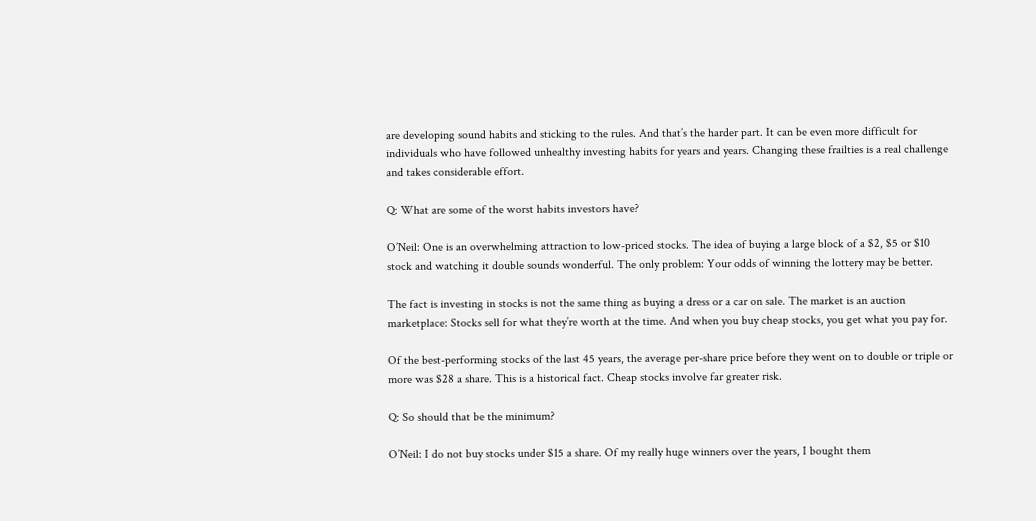are developing sound habits and sticking to the rules. And that’s the harder part. It can be even more difficult for individuals who have followed unhealthy investing habits for years and years. Changing these frailties is a real challenge and takes considerable effort.

Q: What are some of the worst habits investors have?

O’Neil: One is an overwhelming attraction to low-priced stocks. The idea of buying a large block of a $2, $5 or $10 stock and watching it double sounds wonderful. The only problem: Your odds of winning the lottery may be better.

The fact is investing in stocks is not the same thing as buying a dress or a car on sale. The market is an auction marketplace: Stocks sell for what they’re worth at the time. And when you buy cheap stocks, you get what you pay for.

Of the best-performing stocks of the last 45 years, the average per-share price before they went on to double or triple or more was $28 a share. This is a historical fact. Cheap stocks involve far greater risk.

Q: So should that be the minimum?

O’Neil: I do not buy stocks under $15 a share. Of my really huge winners over the years, I bought them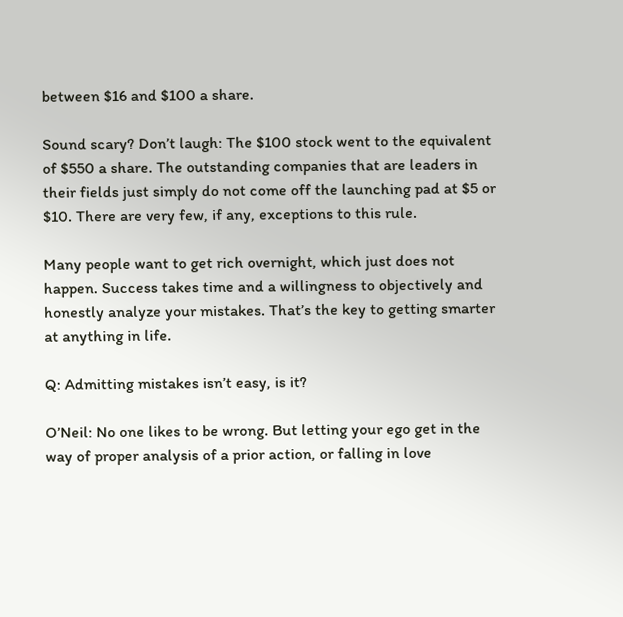between $16 and $100 a share.

Sound scary? Don’t laugh: The $100 stock went to the equivalent of $550 a share. The outstanding companies that are leaders in their fields just simply do not come off the launching pad at $5 or $10. There are very few, if any, exceptions to this rule.

Many people want to get rich overnight, which just does not happen. Success takes time and a willingness to objectively and honestly analyze your mistakes. That’s the key to getting smarter at anything in life.

Q: Admitting mistakes isn’t easy, is it?

O’Neil: No one likes to be wrong. But letting your ego get in the way of proper analysis of a prior action, or falling in love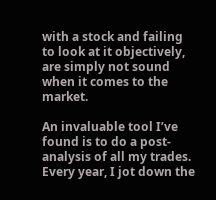with a stock and failing to look at it objectively, are simply not sound when it comes to the market.

An invaluable tool I’ve found is to do a post-analysis of all my trades. Every year, I jot down the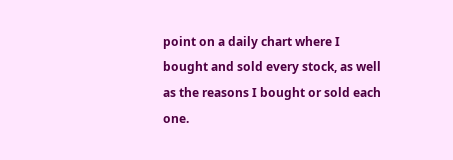point on a daily chart where I bought and sold every stock, as well as the reasons I bought or sold each one.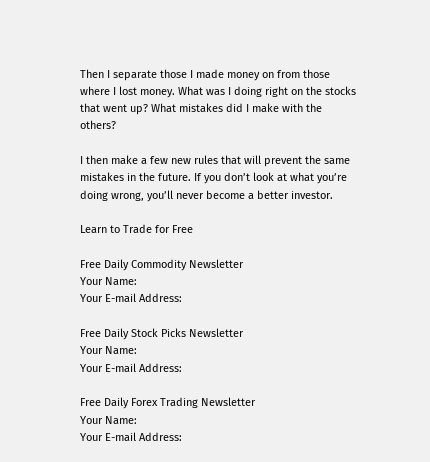Then I separate those I made money on from those where I lost money. What was I doing right on the stocks that went up? What mistakes did I make with the others?

I then make a few new rules that will prevent the same mistakes in the future. If you don’t look at what you’re doing wrong, you’ll never become a better investor.

Learn to Trade for Free

Free Daily Commodity Newsletter
Your Name:
Your E-mail Address:

Free Daily Stock Picks Newsletter
Your Name:
Your E-mail Address:

Free Daily Forex Trading Newsletter
Your Name:
Your E-mail Address: